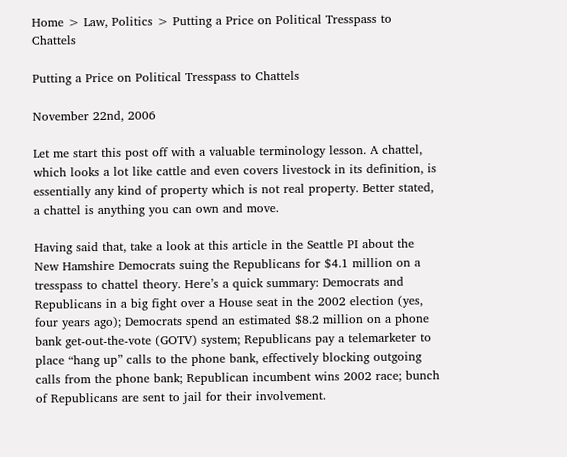Home > Law, Politics > Putting a Price on Political Tresspass to Chattels

Putting a Price on Political Tresspass to Chattels

November 22nd, 2006

Let me start this post off with a valuable terminology lesson. A chattel, which looks a lot like cattle and even covers livestock in its definition, is essentially any kind of property which is not real property. Better stated, a chattel is anything you can own and move.

Having said that, take a look at this article in the Seattle PI about the New Hamshire Democrats suing the Republicans for $4.1 million on a tresspass to chattel theory. Here’s a quick summary: Democrats and Republicans in a big fight over a House seat in the 2002 election (yes, four years ago); Democrats spend an estimated $8.2 million on a phone bank get-out-the-vote (GOTV) system; Republicans pay a telemarketer to place “hang up” calls to the phone bank, effectively blocking outgoing calls from the phone bank; Republican incumbent wins 2002 race; bunch of Republicans are sent to jail for their involvement.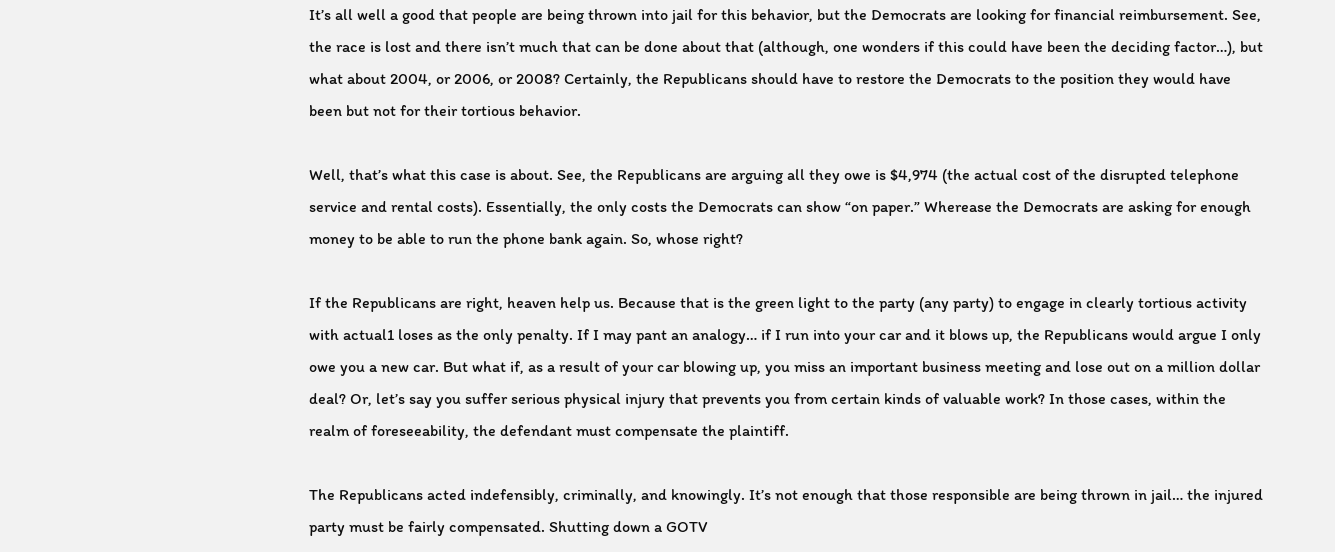It’s all well a good that people are being thrown into jail for this behavior, but the Democrats are looking for financial reimbursement. See, the race is lost and there isn’t much that can be done about that (although, one wonders if this could have been the deciding factor…), but what about 2004, or 2006, or 2008? Certainly, the Republicans should have to restore the Democrats to the position they would have been but not for their tortious behavior.

Well, that’s what this case is about. See, the Republicans are arguing all they owe is $4,974 (the actual cost of the disrupted telephone service and rental costs). Essentially, the only costs the Democrats can show “on paper.” Wherease the Democrats are asking for enough money to be able to run the phone bank again. So, whose right?

If the Republicans are right, heaven help us. Because that is the green light to the party (any party) to engage in clearly tortious activity with actual1 loses as the only penalty. If I may pant an analogy… if I run into your car and it blows up, the Republicans would argue I only owe you a new car. But what if, as a result of your car blowing up, you miss an important business meeting and lose out on a million dollar deal? Or, let’s say you suffer serious physical injury that prevents you from certain kinds of valuable work? In those cases, within the realm of foreseeability, the defendant must compensate the plaintiff.

The Republicans acted indefensibly, criminally, and knowingly. It’s not enough that those responsible are being thrown in jail… the injured party must be fairly compensated. Shutting down a GOTV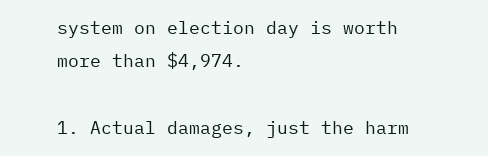system on election day is worth more than $4,974.

1. Actual damages, just the harm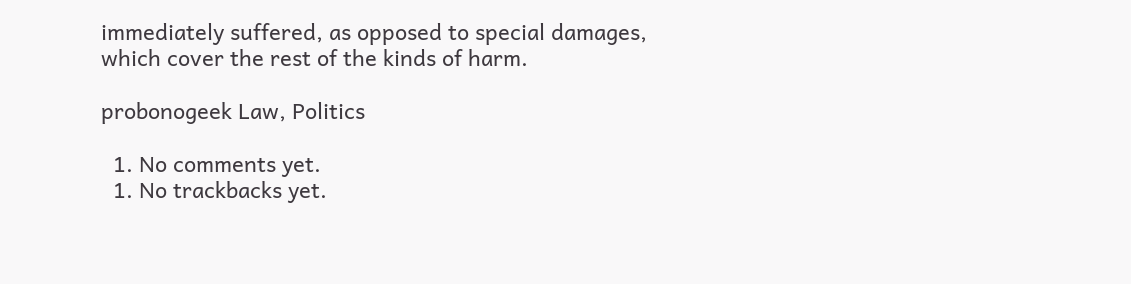immediately suffered, as opposed to special damages, which cover the rest of the kinds of harm.

probonogeek Law, Politics

  1. No comments yet.
  1. No trackbacks yet.